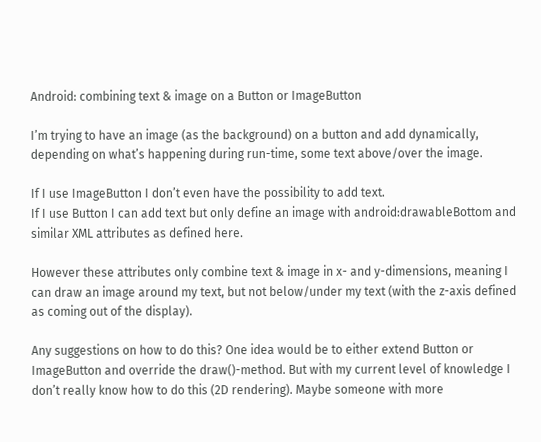Android: combining text & image on a Button or ImageButton

I’m trying to have an image (as the background) on a button and add dynamically, depending on what’s happening during run-time, some text above/over the image.

If I use ImageButton I don’t even have the possibility to add text.
If I use Button I can add text but only define an image with android:drawableBottom and similar XML attributes as defined here.

However these attributes only combine text & image in x- and y-dimensions, meaning I can draw an image around my text, but not below/under my text (with the z-axis defined as coming out of the display).

Any suggestions on how to do this? One idea would be to either extend Button or ImageButton and override the draw()-method. But with my current level of knowledge I don’t really know how to do this (2D rendering). Maybe someone with more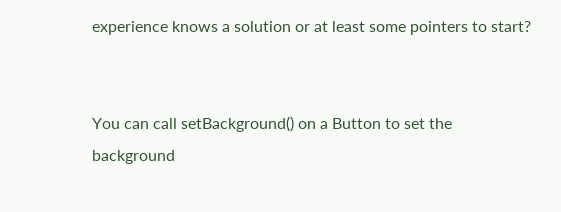experience knows a solution or at least some pointers to start?


You can call setBackground() on a Button to set the background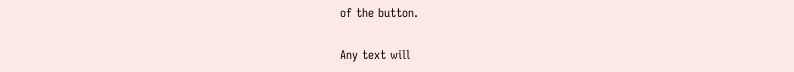of the button.

Any text will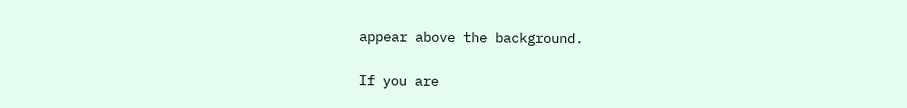appear above the background.

If you are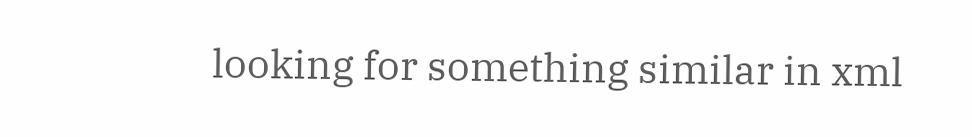looking for something similar in xml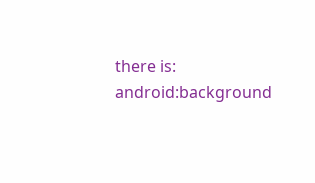there is:
android:background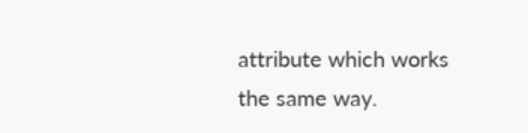attribute which works the same way.